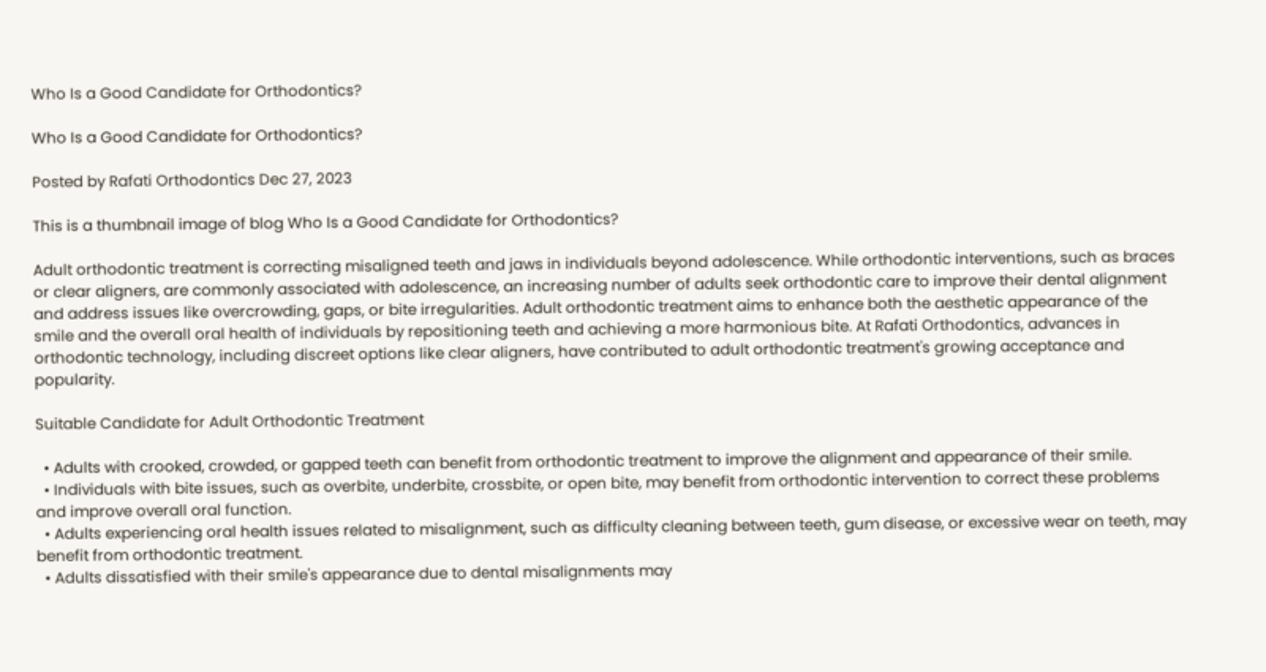Who Is a Good Candidate for Orthodontics?

Who Is a Good Candidate for Orthodontics?

Posted by Rafati Orthodontics Dec 27, 2023

This is a thumbnail image of blog Who Is a Good Candidate for Orthodontics?

Adult orthodontic treatment is correcting misaligned teeth and jaws in individuals beyond adolescence. While orthodontic interventions, such as braces or clear aligners, are commonly associated with adolescence, an increasing number of adults seek orthodontic care to improve their dental alignment and address issues like overcrowding, gaps, or bite irregularities. Adult orthodontic treatment aims to enhance both the aesthetic appearance of the smile and the overall oral health of individuals by repositioning teeth and achieving a more harmonious bite. At Rafati Orthodontics, advances in orthodontic technology, including discreet options like clear aligners, have contributed to adult orthodontic treatment's growing acceptance and popularity.

Suitable Candidate for Adult Orthodontic Treatment

  • Adults with crooked, crowded, or gapped teeth can benefit from orthodontic treatment to improve the alignment and appearance of their smile.
  • Individuals with bite issues, such as overbite, underbite, crossbite, or open bite, may benefit from orthodontic intervention to correct these problems and improve overall oral function.
  • Adults experiencing oral health issues related to misalignment, such as difficulty cleaning between teeth, gum disease, or excessive wear on teeth, may benefit from orthodontic treatment.
  • Adults dissatisfied with their smile's appearance due to dental misalignments may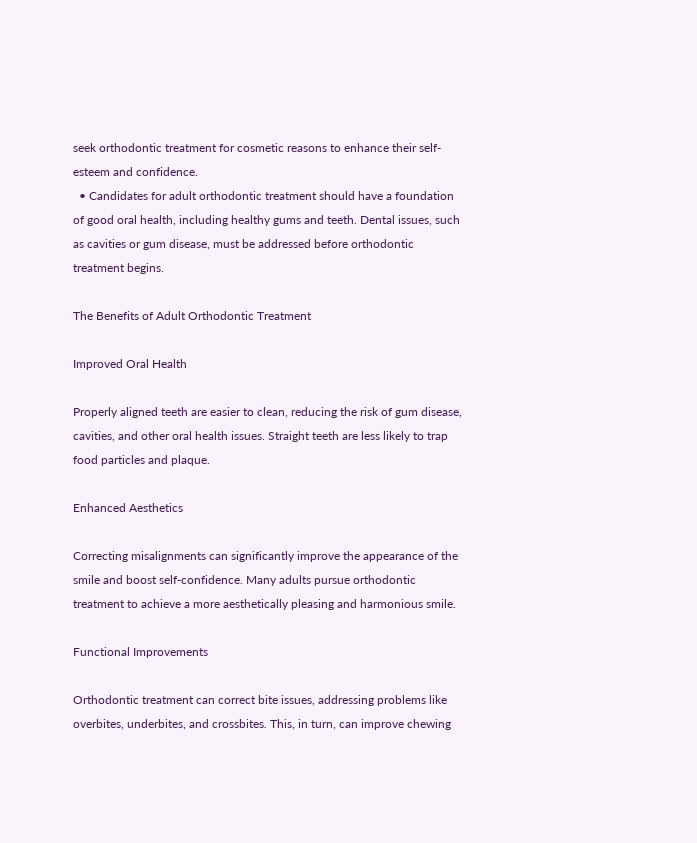seek orthodontic treatment for cosmetic reasons to enhance their self-esteem and confidence.
  • Candidates for adult orthodontic treatment should have a foundation of good oral health, including healthy gums and teeth. Dental issues, such as cavities or gum disease, must be addressed before orthodontic treatment begins.

The Benefits of Adult Orthodontic Treatment

Improved Oral Health

Properly aligned teeth are easier to clean, reducing the risk of gum disease, cavities, and other oral health issues. Straight teeth are less likely to trap food particles and plaque.

Enhanced Aesthetics

Correcting misalignments can significantly improve the appearance of the smile and boost self-confidence. Many adults pursue orthodontic treatment to achieve a more aesthetically pleasing and harmonious smile.

Functional Improvements

Orthodontic treatment can correct bite issues, addressing problems like overbites, underbites, and crossbites. This, in turn, can improve chewing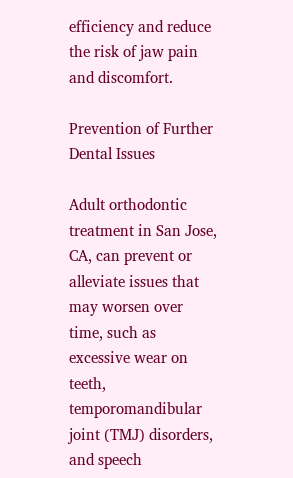efficiency and reduce the risk of jaw pain and discomfort.

Prevention of Further Dental Issues

Adult orthodontic treatment in San Jose, CA, can prevent or alleviate issues that may worsen over time, such as excessive wear on teeth, temporomandibular joint (TMJ) disorders, and speech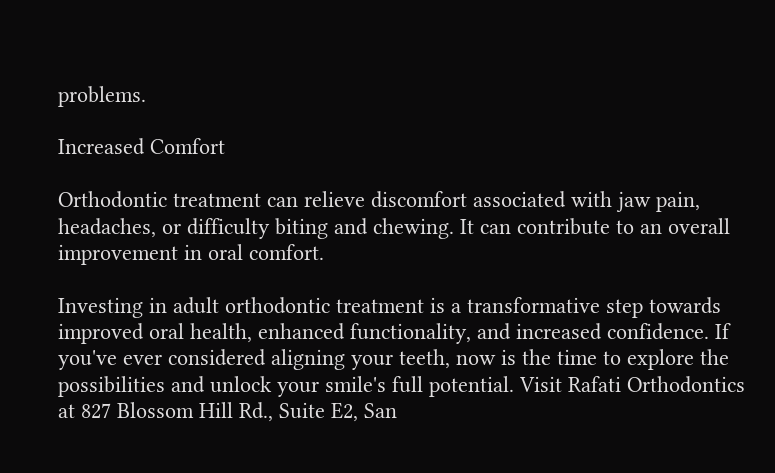problems.

Increased Comfort

Orthodontic treatment can relieve discomfort associated with jaw pain, headaches, or difficulty biting and chewing. It can contribute to an overall improvement in oral comfort.

Investing in adult orthodontic treatment is a transformative step towards improved oral health, enhanced functionality, and increased confidence. If you've ever considered aligning your teeth, now is the time to explore the possibilities and unlock your smile's full potential. Visit Rafati Orthodontics at 827 Blossom Hill Rd., Suite E2, San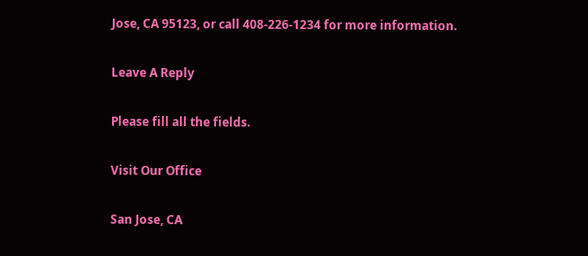Jose, CA 95123, or call 408-226-1234 for more information.

Leave A Reply

Please fill all the fields.

Visit Our Office

San Jose, CA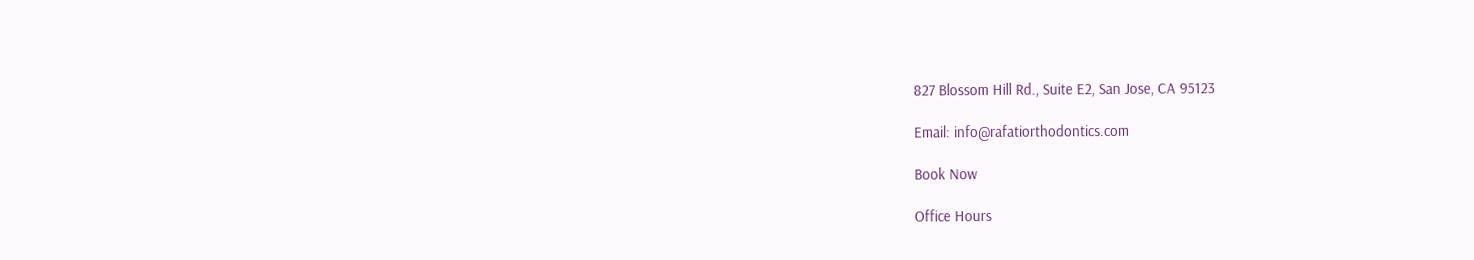827 Blossom Hill Rd., Suite E2, San Jose, CA 95123

Email: info@rafatiorthodontics.com

Book Now

Office Hours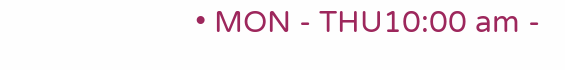• MON - THU10:00 am -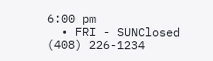6:00 pm
  • FRI - SUNClosed
(408) 226-1234